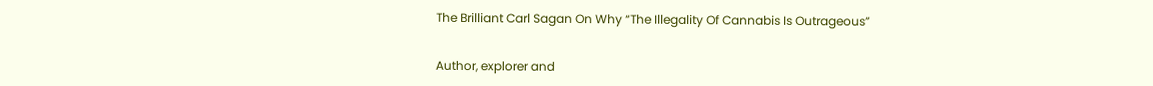The Brilliant Carl Sagan On Why “The Illegality Of Cannabis Is Outrageous”


Author, explorer and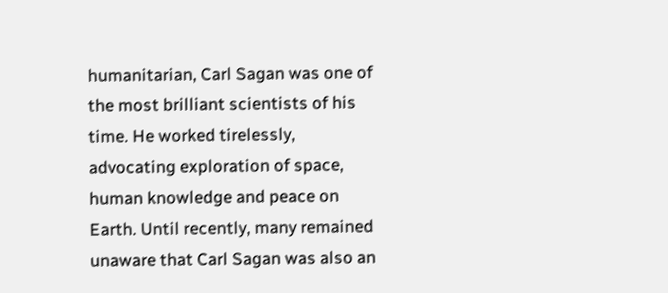humanitarian, Carl Sagan was one of the most brilliant scientists of his time. He worked tirelessly, advocating exploration of space, human knowledge and peace on Earth. Until recently, many remained unaware that Carl Sagan was also an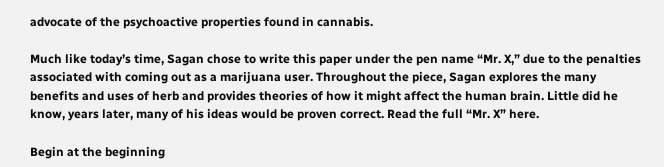advocate of the psychoactive properties found in cannabis.

Much like today’s time, Sagan chose to write this paper under the pen name “Mr. X,” due to the penalties associated with coming out as a marijuana user. Throughout the piece, Sagan explores the many benefits and uses of herb and provides theories of how it might affect the human brain. Little did he know, years later, many of his ideas would be proven correct. Read the full “Mr. X” here.

Begin at the beginning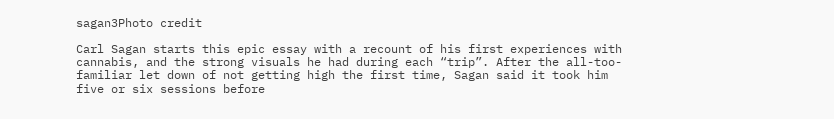sagan3Photo credit

Carl Sagan starts this epic essay with a recount of his first experiences with cannabis, and the strong visuals he had during each “trip”. After the all-too-familiar let down of not getting high the first time, Sagan said it took him five or six sessions before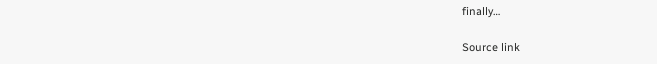finally…

Source link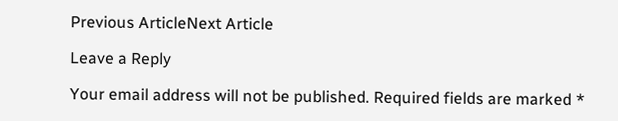Previous ArticleNext Article

Leave a Reply

Your email address will not be published. Required fields are marked *